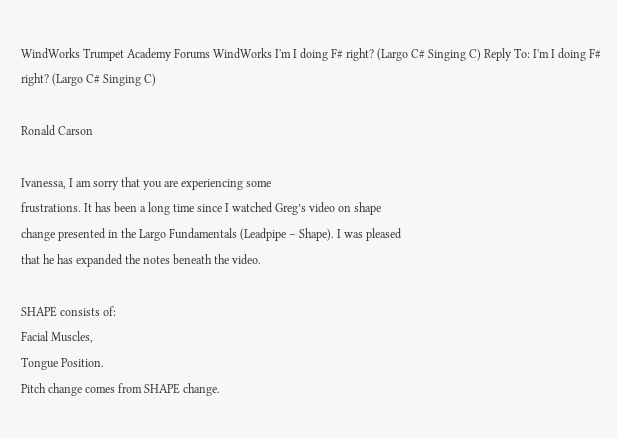WindWorks Trumpet Academy Forums WindWorks I'm I doing F# right? (Largo C# Singing C) Reply To: I'm I doing F# right? (Largo C# Singing C)

Ronald Carson

Ivanessa, I am sorry that you are experiencing some
frustrations. It has been a long time since I watched Greg’s video on shape
change presented in the Largo Fundamentals (Leadpipe – Shape). I was pleased
that he has expanded the notes beneath the video.

SHAPE consists of:
Facial Muscles,
Tongue Position.
Pitch change comes from SHAPE change.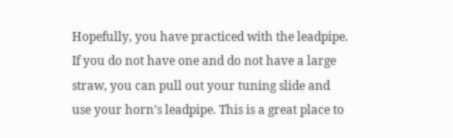Hopefully, you have practiced with the leadpipe. If you do not have one and do not have a large straw, you can pull out your tuning slide and use your horn’s leadpipe. This is a great place to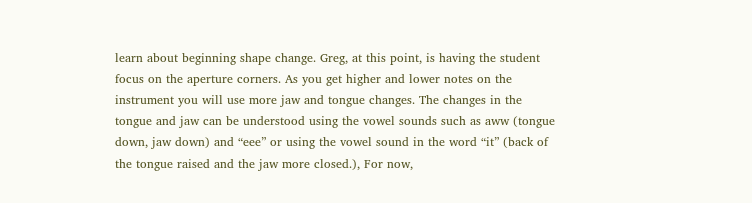learn about beginning shape change. Greg, at this point, is having the student focus on the aperture corners. As you get higher and lower notes on the instrument you will use more jaw and tongue changes. The changes in the tongue and jaw can be understood using the vowel sounds such as aww (tongue down, jaw down) and “eee” or using the vowel sound in the word “it” (back of the tongue raised and the jaw more closed.), For now,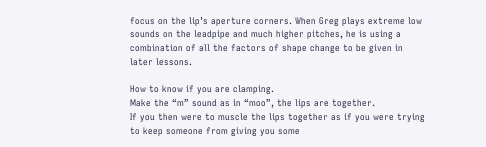focus on the lip’s aperture corners. When Greg plays extreme low sounds on the leadpipe and much higher pitches, he is using a combination of all the factors of shape change to be given in later lessons.

How to know if you are clamping.
Make the “m” sound as in “moo”, the lips are together.
If you then were to muscle the lips together as if you were trying to keep someone from giving you some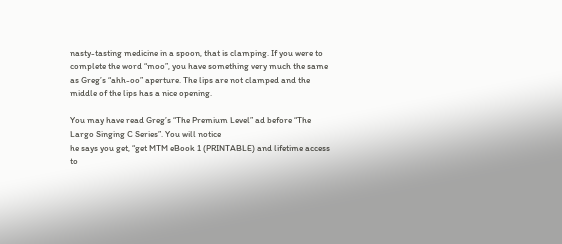nasty-tasting medicine in a spoon, that is clamping. If you were to complete the word “moo”, you have something very much the same as Greg’s “ahh-oo” aperture. The lips are not clamped and the middle of the lips has a nice opening.

You may have read Greg’s “The Premium Level” ad before “The Largo Singing C Series”. You will notice
he says you get, “get MTM eBook 1 (PRINTABLE) and lifetime access to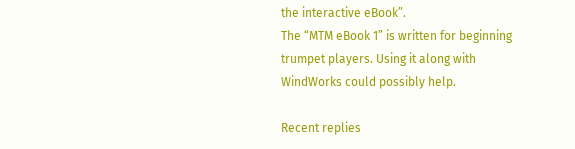the interactive eBook”.
The “MTM eBook 1” is written for beginning trumpet players. Using it along with WindWorks could possibly help.

Recent replies